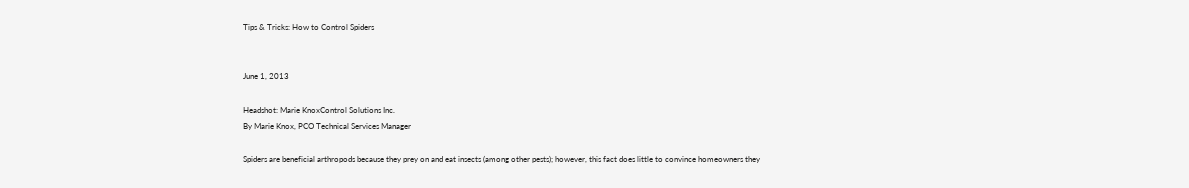Tips & Tricks: How to Control Spiders


June 1, 2013

Headshot: Marie KnoxControl Solutions Inc.
By Marie Knox, PCO Technical Services Manager

Spiders are beneficial arthropods because they prey on and eat insects (among other pests); however, this fact does little to convince homeowners they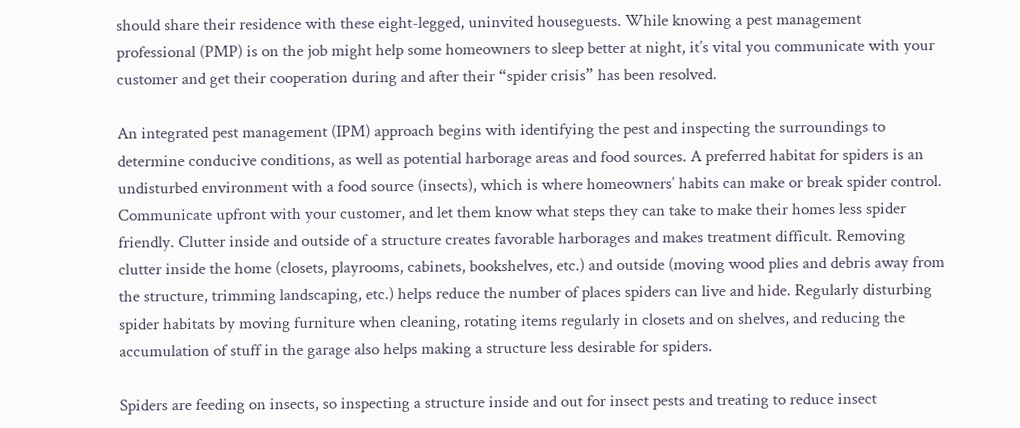should share their residence with these eight-legged, uninvited houseguests. While knowing a pest management professional (PMP) is on the job might help some homeowners to sleep better at night, it’s vital you communicate with your customer and get their cooperation during and after their “spider crisis” has been resolved.

An integrated pest management (IPM) approach begins with identifying the pest and inspecting the surroundings to determine conducive conditions, as well as potential harborage areas and food sources. A preferred habitat for spiders is an undisturbed environment with a food source (insects), which is where homeowners’ habits can make or break spider control. Communicate upfront with your customer, and let them know what steps they can take to make their homes less spider friendly. Clutter inside and outside of a structure creates favorable harborages and makes treatment difficult. Removing clutter inside the home (closets, playrooms, cabinets, bookshelves, etc.) and outside (moving wood plies and debris away from the structure, trimming landscaping, etc.) helps reduce the number of places spiders can live and hide. Regularly disturbing spider habitats by moving furniture when cleaning, rotating items regularly in closets and on shelves, and reducing the accumulation of stuff in the garage also helps making a structure less desirable for spiders.

Spiders are feeding on insects, so inspecting a structure inside and out for insect pests and treating to reduce insect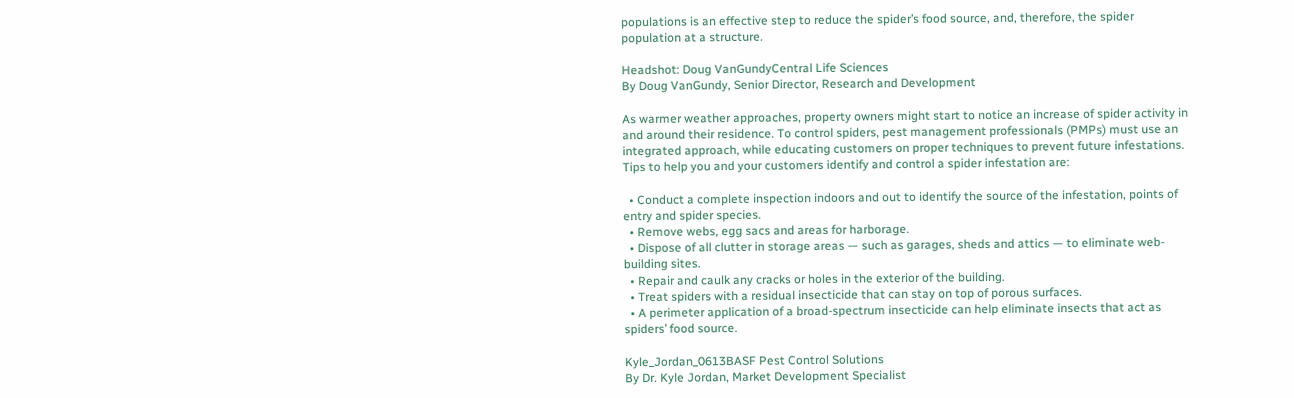populations is an effective step to reduce the spider’s food source, and, therefore, the spider population at a structure.

Headshot: Doug VanGundyCentral Life Sciences
By Doug VanGundy, Senior Director, Research and Development

As warmer weather approaches, property owners might start to notice an increase of spider activity in and around their residence. To control spiders, pest management professionals (PMPs) must use an integrated approach, while educating customers on proper techniques to prevent future infestations. Tips to help you and your customers identify and control a spider infestation are:

  • Conduct a complete inspection indoors and out to identify the source of the infestation, points of entry and spider species.
  • Remove webs, egg sacs and areas for harborage.
  • Dispose of all clutter in storage areas — such as garages, sheds and attics — to eliminate web-building sites.
  • Repair and caulk any cracks or holes in the exterior of the building.
  • Treat spiders with a residual insecticide that can stay on top of porous surfaces.
  • A perimeter application of a broad-spectrum insecticide can help eliminate insects that act as spiders’ food source.

Kyle_Jordan_0613BASF Pest Control Solutions
By Dr. Kyle Jordan, Market Development Specialist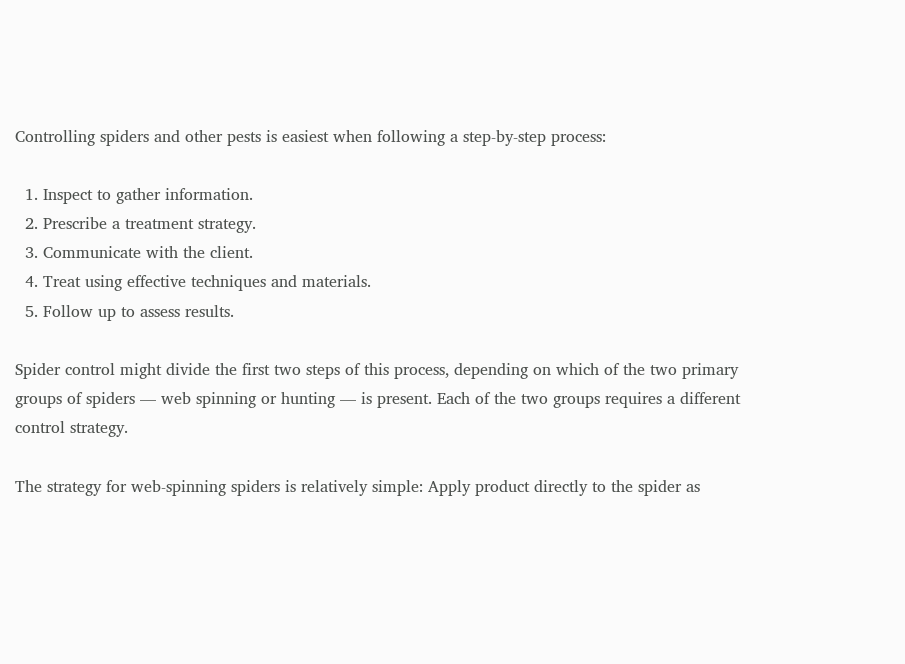Controlling spiders and other pests is easiest when following a step-by-step process:

  1. Inspect to gather information.
  2. Prescribe a treatment strategy.
  3. Communicate with the client.
  4. Treat using effective techniques and materials.
  5. Follow up to assess results.

Spider control might divide the first two steps of this process, depending on which of the two primary groups of spiders — web spinning or hunting — is present. Each of the two groups requires a different control strategy.

The strategy for web-spinning spiders is relatively simple: Apply product directly to the spider as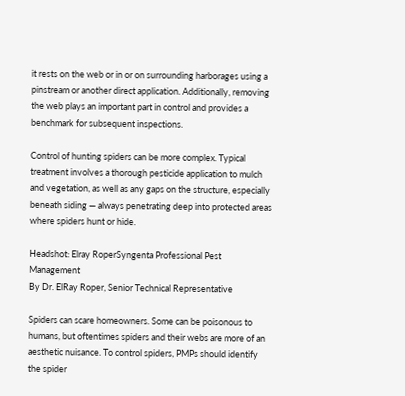it rests on the web or in or on surrounding harborages using a pinstream or another direct application. Additionally, removing the web plays an important part in control and provides a benchmark for subsequent inspections.

Control of hunting spiders can be more complex. Typical treatment involves a thorough pesticide application to mulch and vegetation, as well as any gaps on the structure, especially beneath siding — always penetrating deep into protected areas where spiders hunt or hide.

Headshot: Elray RoperSyngenta Professional Pest Management
By Dr. ElRay Roper, Senior Technical Representative

Spiders can scare homeowners. Some can be poisonous to humans, but oftentimes spiders and their webs are more of an aesthetic nuisance. To control spiders, PMPs should identify the spider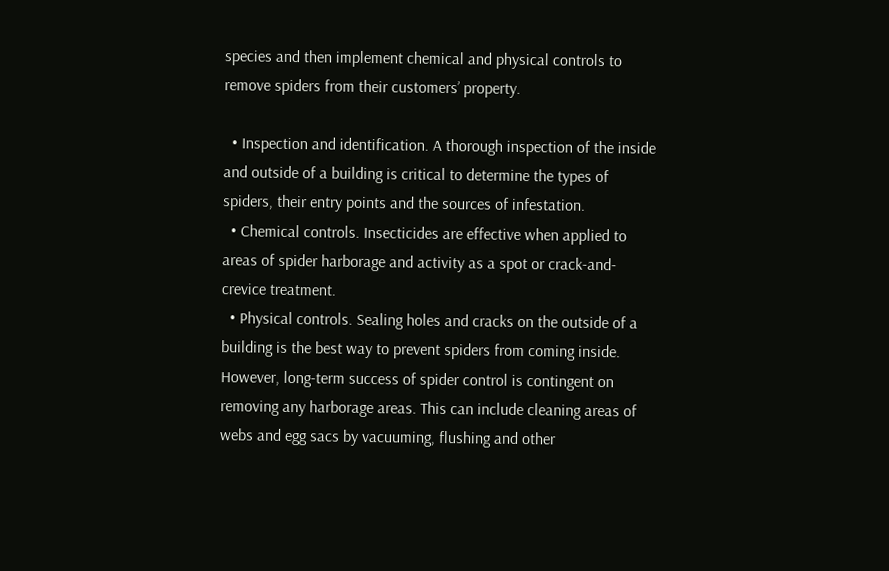species and then implement chemical and physical controls to remove spiders from their customers’ property.

  • Inspection and identification. A thorough inspection of the inside and outside of a building is critical to determine the types of spiders, their entry points and the sources of infestation.
  • Chemical controls. Insecticides are effective when applied to areas of spider harborage and activity as a spot or crack-and-crevice treatment.
  • Physical controls. Sealing holes and cracks on the outside of a building is the best way to prevent spiders from coming inside. However, long-term success of spider control is contingent on removing any harborage areas. This can include cleaning areas of webs and egg sacs by vacuuming, flushing and other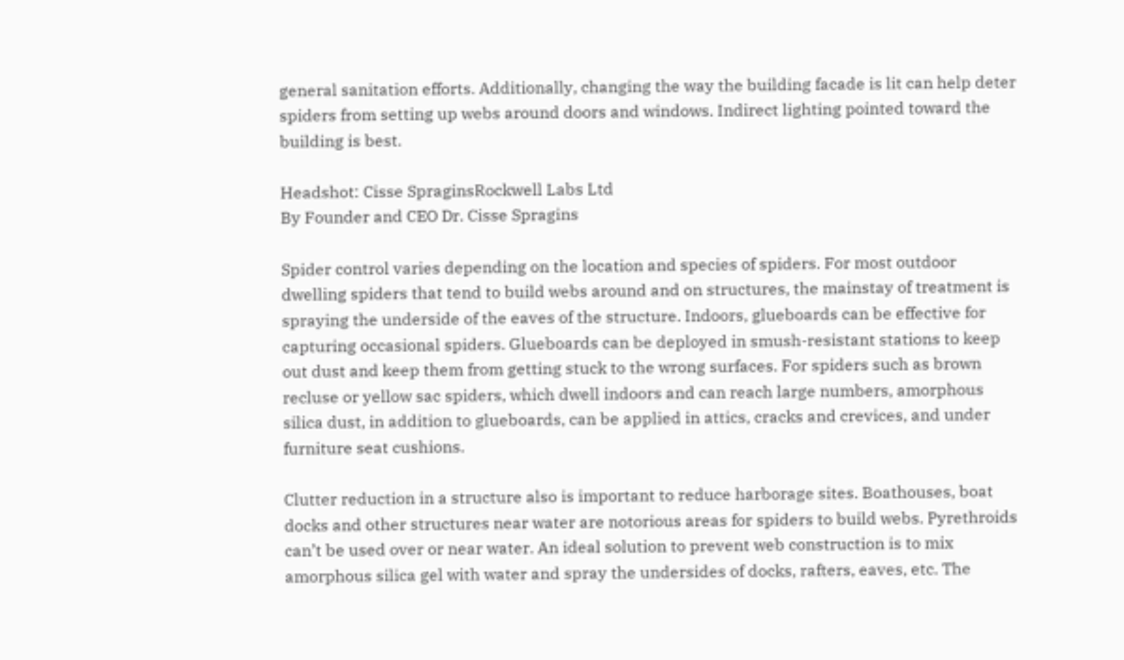general sanitation efforts. Additionally, changing the way the building facade is lit can help deter spiders from setting up webs around doors and windows. Indirect lighting pointed toward the building is best.

Headshot: Cisse SpraginsRockwell Labs Ltd
By Founder and CEO Dr. Cisse Spragins

Spider control varies depending on the location and species of spiders. For most outdoor dwelling spiders that tend to build webs around and on structures, the mainstay of treatment is spraying the underside of the eaves of the structure. Indoors, glueboards can be effective for capturing occasional spiders. Glueboards can be deployed in smush-resistant stations to keep out dust and keep them from getting stuck to the wrong surfaces. For spiders such as brown recluse or yellow sac spiders, which dwell indoors and can reach large numbers, amorphous silica dust, in addition to glueboards, can be applied in attics, cracks and crevices, and under furniture seat cushions.

Clutter reduction in a structure also is important to reduce harborage sites. Boathouses, boat docks and other structures near water are notorious areas for spiders to build webs. Pyrethroids can’t be used over or near water. An ideal solution to prevent web construction is to mix amorphous silica gel with water and spray the undersides of docks, rafters, eaves, etc. The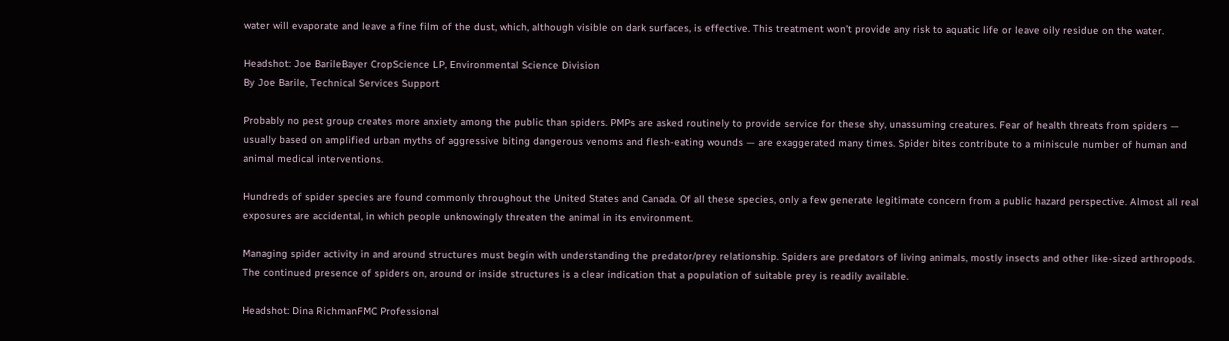water will evaporate and leave a fine film of the dust, which, although visible on dark surfaces, is effective. This treatment won’t provide any risk to aquatic life or leave oily residue on the water.

Headshot: Joe BarileBayer CropScience LP, Environmental Science Division
By Joe Barile, Technical Services Support

Probably no pest group creates more anxiety among the public than spiders. PMPs are asked routinely to provide service for these shy, unassuming creatures. Fear of health threats from spiders — usually based on amplified urban myths of aggressive biting dangerous venoms and flesh-eating wounds — are exaggerated many times. Spider bites contribute to a miniscule number of human and animal medical interventions.

Hundreds of spider species are found commonly throughout the United States and Canada. Of all these species, only a few generate legitimate concern from a public hazard perspective. Almost all real exposures are accidental, in which people unknowingly threaten the animal in its environment.

Managing spider activity in and around structures must begin with understanding the predator/prey relationship. Spiders are predators of living animals, mostly insects and other like-sized arthropods. The continued presence of spiders on, around or inside structures is a clear indication that a population of suitable prey is readily available.

Headshot: Dina RichmanFMC Professional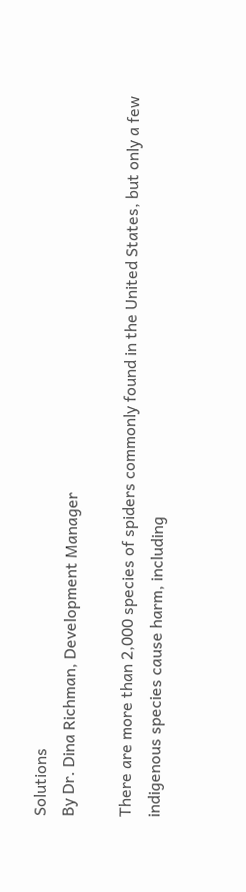Solutions
By Dr. Dina Richman, Development Manager

There are more than 2,000 species of spiders commonly found in the United States, but only a few indigenous species cause harm, including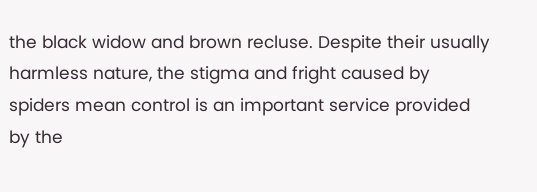the black widow and brown recluse. Despite their usually harmless nature, the stigma and fright caused by spiders mean control is an important service provided by the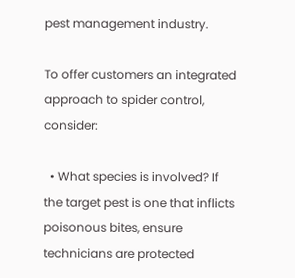pest management industry.

To offer customers an integrated approach to spider control, consider:

  • What species is involved? If the target pest is one that inflicts poisonous bites, ensure technicians are protected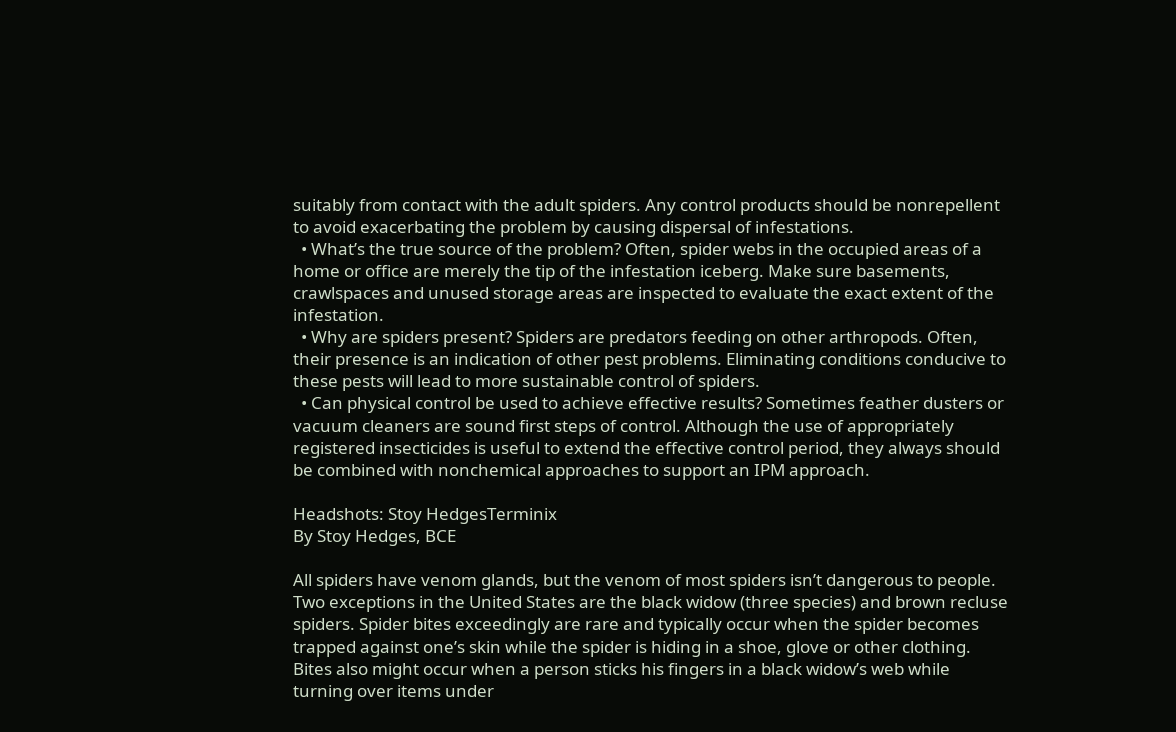suitably from contact with the adult spiders. Any control products should be nonrepellent to avoid exacerbating the problem by causing dispersal of infestations.
  • What’s the true source of the problem? Often, spider webs in the occupied areas of a home or office are merely the tip of the infestation iceberg. Make sure basements, crawlspaces and unused storage areas are inspected to evaluate the exact extent of the infestation.
  • Why are spiders present? Spiders are predators feeding on other arthropods. Often, their presence is an indication of other pest problems. Eliminating conditions conducive to these pests will lead to more sustainable control of spiders.
  • Can physical control be used to achieve effective results? Sometimes feather dusters or vacuum cleaners are sound first steps of control. Although the use of appropriately registered insecticides is useful to extend the effective control period, they always should be combined with nonchemical approaches to support an IPM approach.

Headshots: Stoy HedgesTerminix
By Stoy Hedges, BCE

All spiders have venom glands, but the venom of most spiders isn’t dangerous to people. Two exceptions in the United States are the black widow (three species) and brown recluse spiders. Spider bites exceedingly are rare and typically occur when the spider becomes trapped against one’s skin while the spider is hiding in a shoe, glove or other clothing. Bites also might occur when a person sticks his fingers in a black widow’s web while turning over items under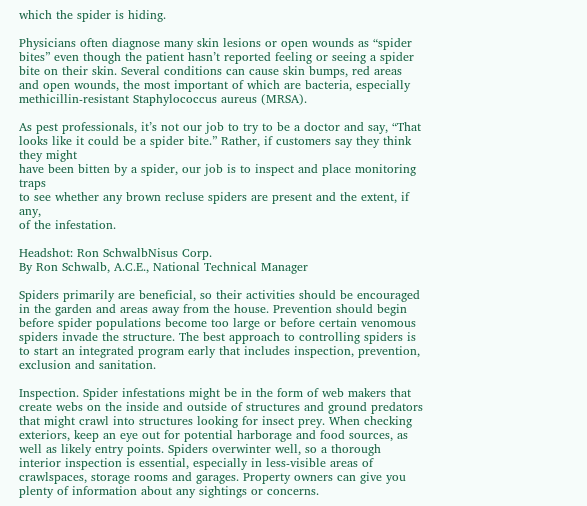which the spider is hiding.

Physicians often diagnose many skin lesions or open wounds as “spider bites” even though the patient hasn’t reported feeling or seeing a spider bite on their skin. Several conditions can cause skin bumps, red areas and open wounds, the most important of which are bacteria, especially methicillin-resistant Staphylococcus aureus (MRSA).

As pest professionals, it’s not our job to try to be a doctor and say, “That looks like it could be a spider bite.” Rather, if customers say they think they might
have been bitten by a spider, our job is to inspect and place monitoring traps
to see whether any brown recluse spiders are present and the extent, if any,
of the infestation.

Headshot: Ron SchwalbNisus Corp.
By Ron Schwalb, A.C.E., National Technical Manager

Spiders primarily are beneficial, so their activities should be encouraged in the garden and areas away from the house. Prevention should begin before spider populations become too large or before certain venomous spiders invade the structure. The best approach to controlling spiders is to start an integrated program early that includes inspection, prevention, exclusion and sanitation.

Inspection. Spider infestations might be in the form of web makers that create webs on the inside and outside of structures and ground predators that might crawl into structures looking for insect prey. When checking exteriors, keep an eye out for potential harborage and food sources, as well as likely entry points. Spiders overwinter well, so a thorough interior inspection is essential, especially in less-visible areas of crawlspaces, storage rooms and garages. Property owners can give you plenty of information about any sightings or concerns.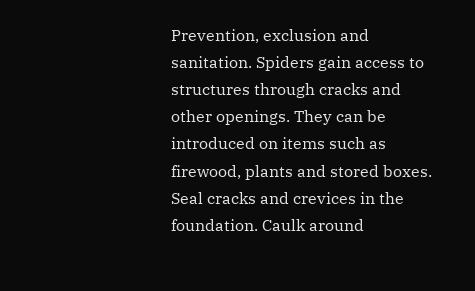Prevention, exclusion and sanitation. Spiders gain access to structures through cracks and other openings. They can be introduced on items such as firewood, plants and stored boxes. Seal cracks and crevices in the foundation. Caulk around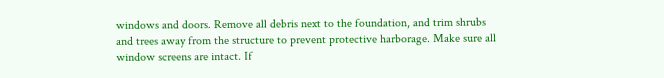windows and doors. Remove all debris next to the foundation, and trim shrubs and trees away from the structure to prevent protective harborage. Make sure all window screens are intact. If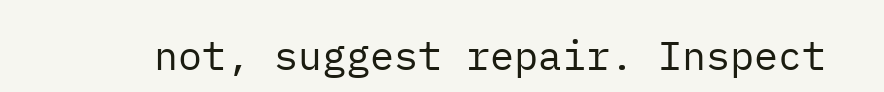not, suggest repair. Inspect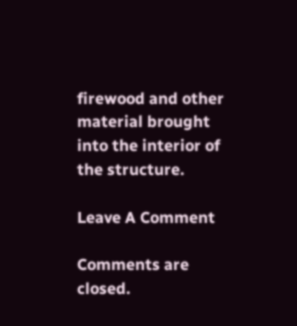firewood and other material brought into the interior of the structure.

Leave A Comment

Comments are closed.